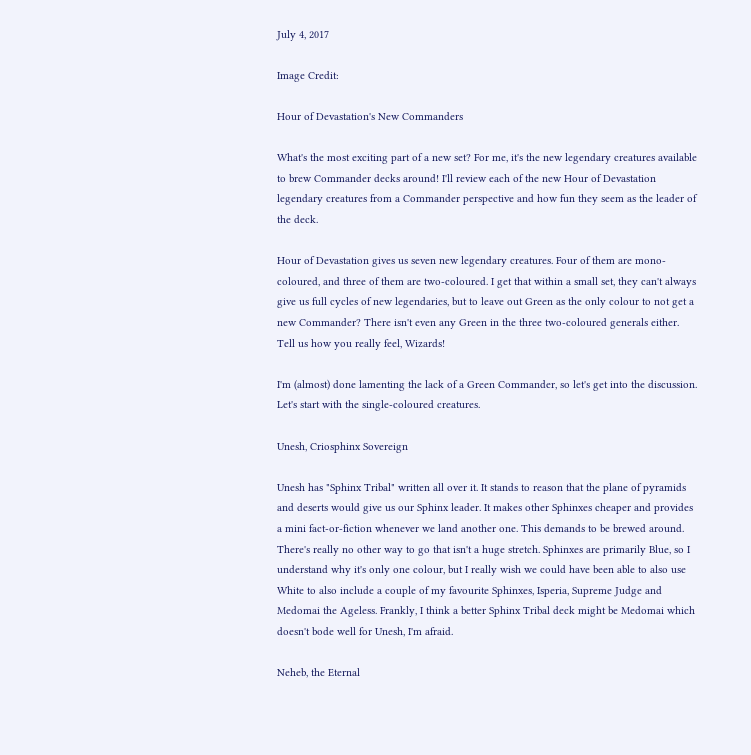July 4, 2017

Image Credit:

Hour of Devastation's New Commanders

What's the most exciting part of a new set? For me, it's the new legendary creatures available to brew Commander decks around! I'll review each of the new Hour of Devastation legendary creatures from a Commander perspective and how fun they seem as the leader of the deck.

Hour of Devastation gives us seven new legendary creatures. Four of them are mono-coloured, and three of them are two-coloured. I get that within a small set, they can't always give us full cycles of new legendaries, but to leave out Green as the only colour to not get a new Commander? There isn't even any Green in the three two-coloured generals either. Tell us how you really feel, Wizards!

I'm (almost) done lamenting the lack of a Green Commander, so let's get into the discussion. Let's start with the single-coloured creatures.

Unesh, Criosphinx Sovereign

Unesh has "Sphinx Tribal" written all over it. It stands to reason that the plane of pyramids and deserts would give us our Sphinx leader. It makes other Sphinxes cheaper and provides a mini fact-or-fiction whenever we land another one. This demands to be brewed around. There's really no other way to go that isn't a huge stretch. Sphinxes are primarily Blue, so I understand why it's only one colour, but I really wish we could have been able to also use White to also include a couple of my favourite Sphinxes, Isperia, Supreme Judge and Medomai the Ageless. Frankly, I think a better Sphinx Tribal deck might be Medomai which doesn't bode well for Unesh, I'm afraid.

Neheb, the Eternal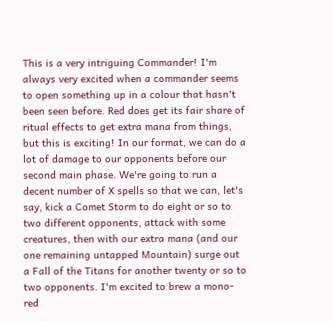This is a very intriguing Commander! I'm always very excited when a commander seems to open something up in a colour that hasn't been seen before. Red does get its fair share of ritual effects to get extra mana from things, but this is exciting! In our format, we can do a lot of damage to our opponents before our second main phase. We're going to run a decent number of X spells so that we can, let's say, kick a Comet Storm to do eight or so to two different opponents, attack with some creatures, then with our extra mana (and our one remaining untapped Mountain) surge out a Fall of the Titans for another twenty or so to two opponents. I'm excited to brew a mono-red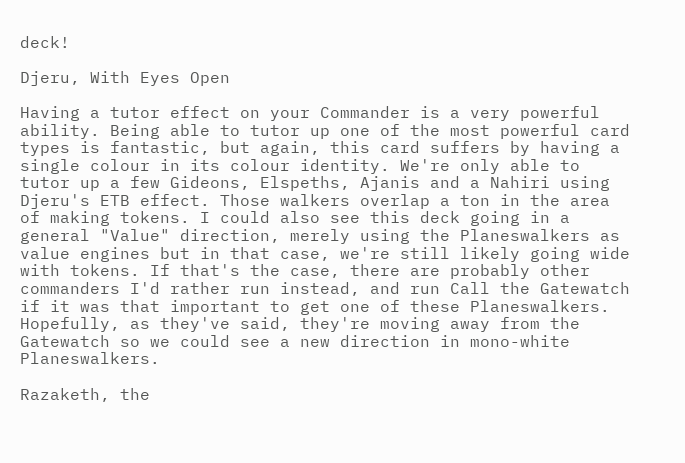deck!

Djeru, With Eyes Open

Having a tutor effect on your Commander is a very powerful ability. Being able to tutor up one of the most powerful card types is fantastic, but again, this card suffers by having a single colour in its colour identity. We're only able to tutor up a few Gideons, Elspeths, Ajanis and a Nahiri using Djeru's ETB effect. Those walkers overlap a ton in the area of making tokens. I could also see this deck going in a general "Value" direction, merely using the Planeswalkers as value engines but in that case, we're still likely going wide with tokens. If that's the case, there are probably other commanders I'd rather run instead, and run Call the Gatewatch if it was that important to get one of these Planeswalkers. Hopefully, as they've said, they're moving away from the Gatewatch so we could see a new direction in mono-white Planeswalkers.

Razaketh, the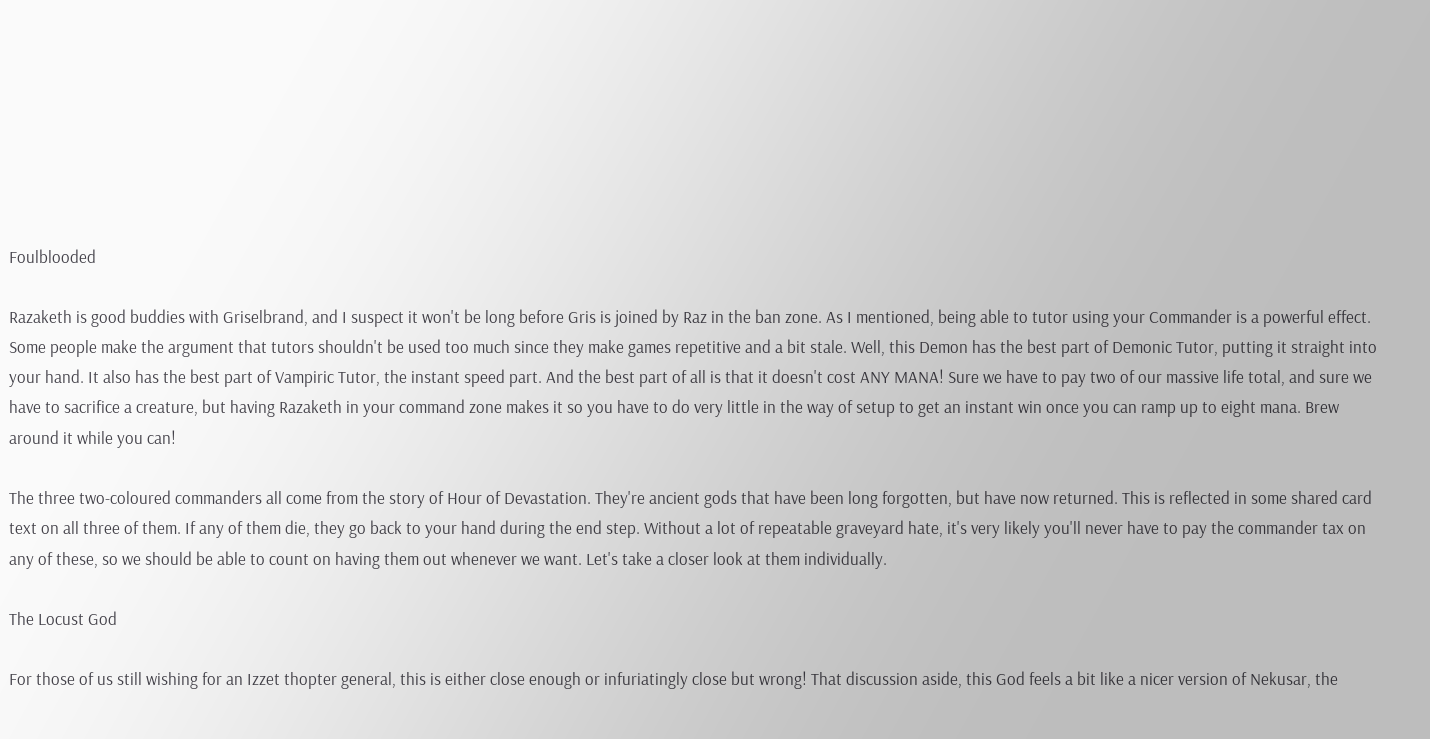Foulblooded

Razaketh is good buddies with Griselbrand, and I suspect it won't be long before Gris is joined by Raz in the ban zone. As I mentioned, being able to tutor using your Commander is a powerful effect. Some people make the argument that tutors shouldn't be used too much since they make games repetitive and a bit stale. Well, this Demon has the best part of Demonic Tutor, putting it straight into your hand. It also has the best part of Vampiric Tutor, the instant speed part. And the best part of all is that it doesn't cost ANY MANA! Sure we have to pay two of our massive life total, and sure we have to sacrifice a creature, but having Razaketh in your command zone makes it so you have to do very little in the way of setup to get an instant win once you can ramp up to eight mana. Brew around it while you can!

The three two-coloured commanders all come from the story of Hour of Devastation. They're ancient gods that have been long forgotten, but have now returned. This is reflected in some shared card text on all three of them. If any of them die, they go back to your hand during the end step. Without a lot of repeatable graveyard hate, it's very likely you'll never have to pay the commander tax on any of these, so we should be able to count on having them out whenever we want. Let's take a closer look at them individually.

The Locust God

For those of us still wishing for an Izzet thopter general, this is either close enough or infuriatingly close but wrong! That discussion aside, this God feels a bit like a nicer version of Nekusar, the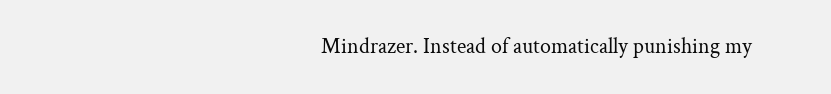Mindrazer. Instead of automatically punishing my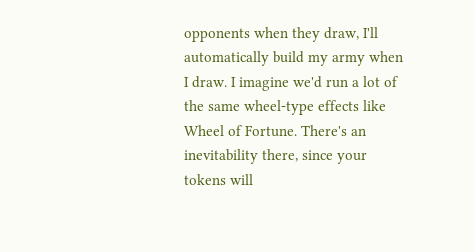opponents when they draw, I'll automatically build my army when I draw. I imagine we'd run a lot of the same wheel-type effects like Wheel of Fortune. There's an inevitability there, since your tokens will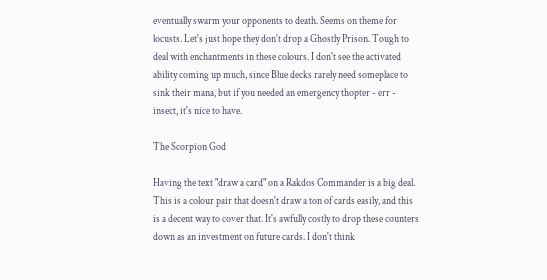eventually swarm your opponents to death. Seems on theme for locusts. Let's just hope they don't drop a Ghostly Prison. Tough to deal with enchantments in these colours. I don't see the activated ability coming up much, since Blue decks rarely need someplace to sink their mana, but if you needed an emergency thopter - err - insect, it's nice to have.

The Scorpion God

Having the text "draw a card" on a Rakdos Commander is a big deal. This is a colour pair that doesn't draw a ton of cards easily, and this is a decent way to cover that. It's awfully costly to drop these counters down as an investment on future cards. I don't think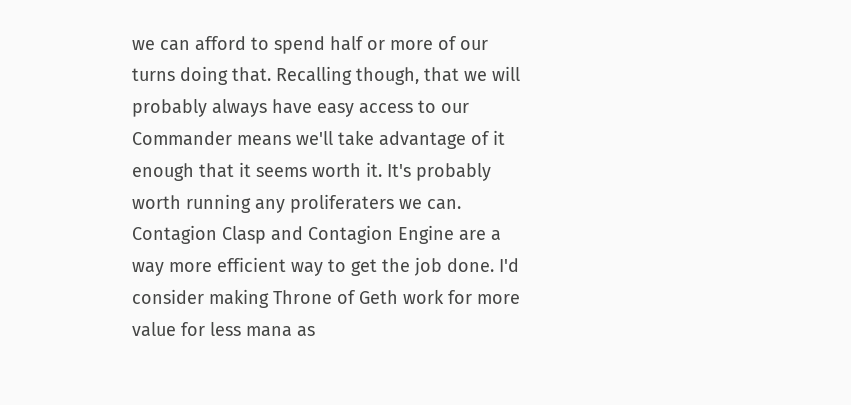we can afford to spend half or more of our turns doing that. Recalling though, that we will probably always have easy access to our Commander means we'll take advantage of it enough that it seems worth it. It's probably worth running any proliferaters we can. Contagion Clasp and Contagion Engine are a way more efficient way to get the job done. I'd consider making Throne of Geth work for more value for less mana as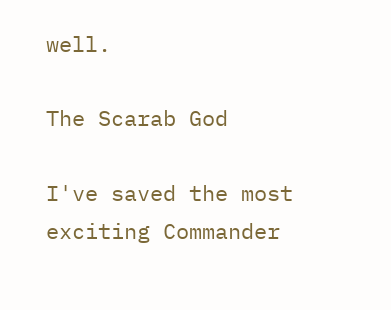well.

The Scarab God

I've saved the most exciting Commander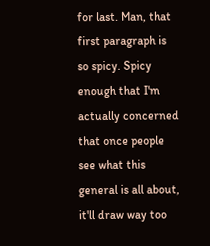for last. Man, that first paragraph is so spicy. Spicy enough that I'm actually concerned that once people see what this general is all about, it'll draw way too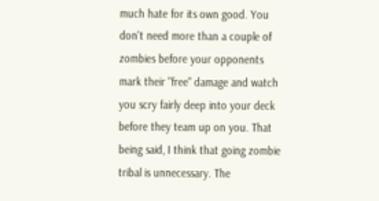much hate for its own good. You don't need more than a couple of zombies before your opponents mark their "free" damage and watch you scry fairly deep into your deck before they team up on you. That being said, I think that going zombie tribal is unnecessary. The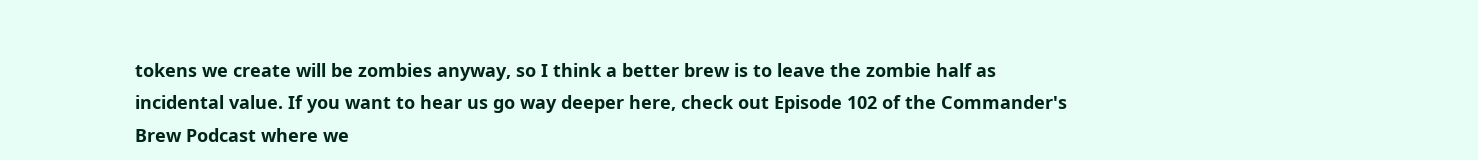tokens we create will be zombies anyway, so I think a better brew is to leave the zombie half as incidental value. If you want to hear us go way deeper here, check out Episode 102 of the Commander's Brew Podcast where we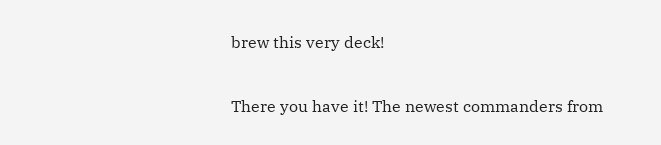brew this very deck!

There you have it! The newest commanders from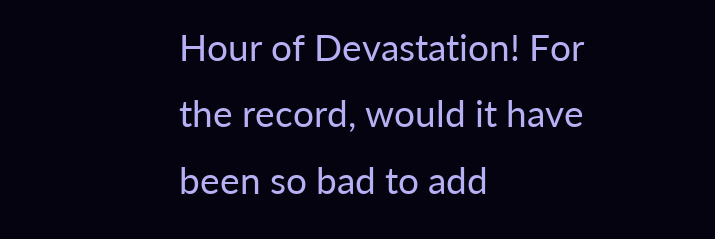Hour of Devastation! For the record, would it have been so bad to add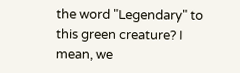the word "Legendary" to this green creature? I mean, we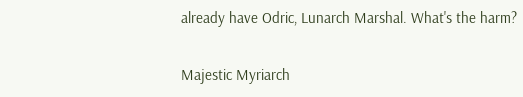already have Odric, Lunarch Marshal. What's the harm?

Majestic Myriarch